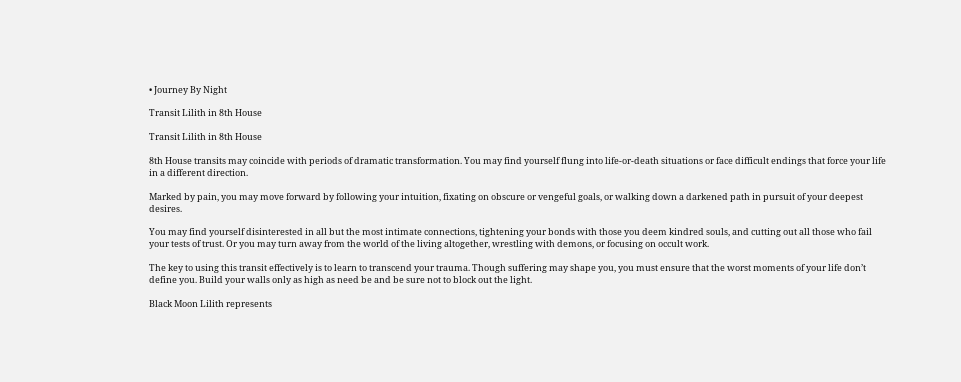• Journey By Night

Transit Lilith in 8th House

Transit Lilith in 8th House

8th House transits may coincide with periods of dramatic transformation. You may find yourself flung into life-or-death situations or face difficult endings that force your life in a different direction.

Marked by pain, you may move forward by following your intuition, fixating on obscure or vengeful goals, or walking down a darkened path in pursuit of your deepest desires.

You may find yourself disinterested in all but the most intimate connections, tightening your bonds with those you deem kindred souls, and cutting out all those who fail your tests of trust. Or you may turn away from the world of the living altogether, wrestling with demons, or focusing on occult work.

The key to using this transit effectively is to learn to transcend your trauma. Though suffering may shape you, you must ensure that the worst moments of your life don’t define you. Build your walls only as high as need be and be sure not to block out the light.

Black Moon Lilith represents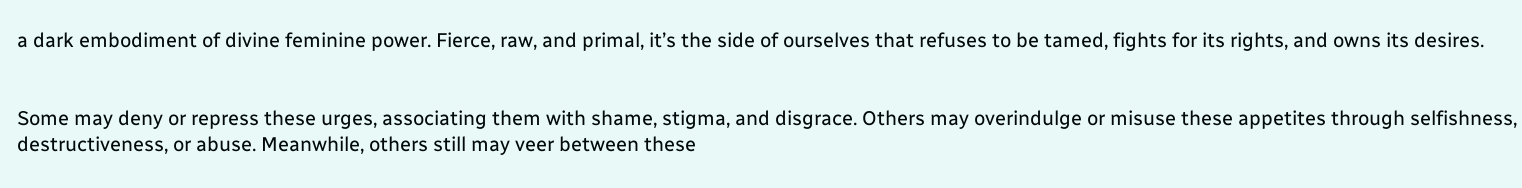a dark embodiment of divine feminine power. Fierce, raw, and primal, it’s the side of ourselves that refuses to be tamed, fights for its rights, and owns its desires.


Some may deny or repress these urges, associating them with shame, stigma, and disgrace. Others may overindulge or misuse these appetites through selfishness, destructiveness, or abuse. Meanwhile, others still may veer between these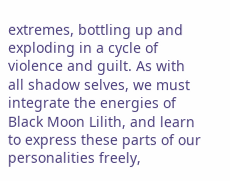extremes, bottling up and exploding in a cycle of violence and guilt. As with all shadow selves, we must integrate the energies of Black Moon Lilith, and learn to express these parts of our personalities freely,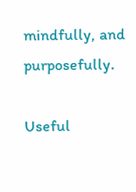mindfully, and purposefully.

Useful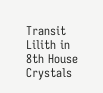Transit Lilith in 8th House Crystals